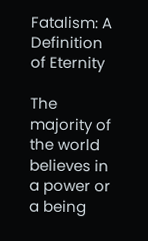Fatalism: A Definition of Eternity

The majority of the world believes in a power or a being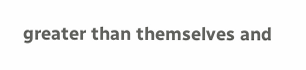greater than themselves and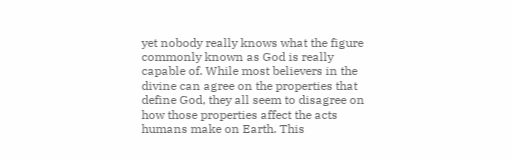yet nobody really knows what the figure commonly known as God is really capable of. While most believers in the divine can agree on the properties that define God, they all seem to disagree on how those properties affect the acts humans make on Earth. This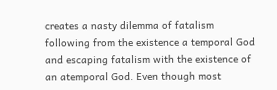creates a nasty dilemma of fatalism following from the existence a temporal God and escaping fatalism with the existence of an atemporal God. Even though most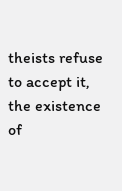theists refuse to accept it, the existence of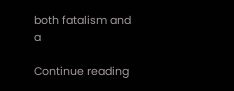both fatalism and a

Continue reading